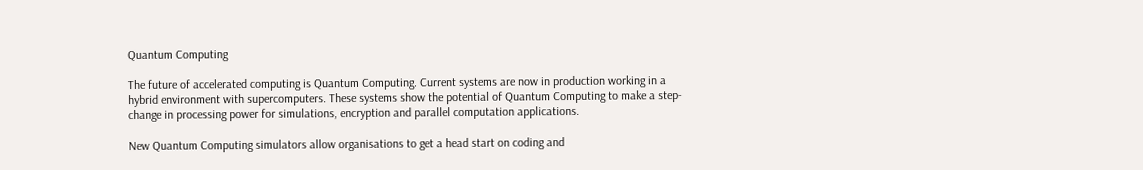Quantum Computing

The future of accelerated computing is Quantum Computing. Current systems are now in production working in a hybrid environment with supercomputers. These systems show the potential of Quantum Computing to make a step-change in processing power for simulations, encryption and parallel computation applications.

New Quantum Computing simulators allow organisations to get a head start on coding and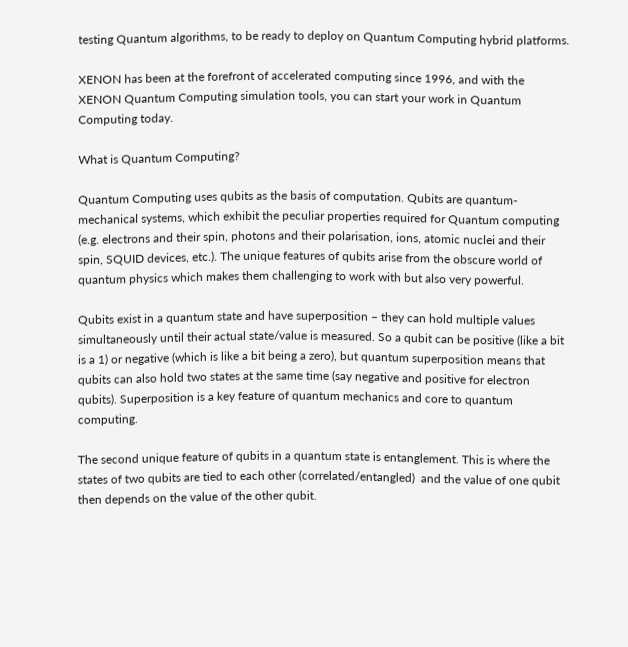testing Quantum algorithms, to be ready to deploy on Quantum Computing hybrid platforms.

XENON has been at the forefront of accelerated computing since 1996, and with the XENON Quantum Computing simulation tools, you can start your work in Quantum Computing today.

What is Quantum Computing?

Quantum Computing uses qubits as the basis of computation. Qubits are quantum-mechanical systems, which exhibit the peculiar properties required for Quantum computing (e.g. electrons and their spin, photons and their polarisation, ions, atomic nuclei and their spin, SQUID devices, etc.). The unique features of qubits arise from the obscure world of quantum physics which makes them challenging to work with but also very powerful.

Qubits exist in a quantum state and have superposition – they can hold multiple values simultaneously until their actual state/value is measured. So a qubit can be positive (like a bit is a 1) or negative (which is like a bit being a zero), but quantum superposition means that qubits can also hold two states at the same time (say negative and positive for electron qubits). Superposition is a key feature of quantum mechanics and core to quantum computing.

The second unique feature of qubits in a quantum state is entanglement. This is where the states of two qubits are tied to each other (correlated/entangled)  and the value of one qubit then depends on the value of the other qubit.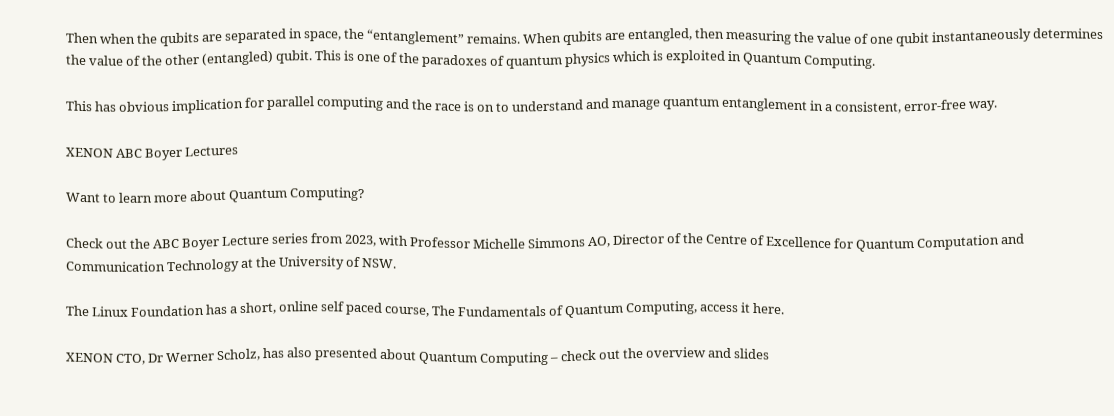Then when the qubits are separated in space, the “entanglement” remains. When qubits are entangled, then measuring the value of one qubit instantaneously determines the value of the other (entangled) qubit. This is one of the paradoxes of quantum physics which is exploited in Quantum Computing.

This has obvious implication for parallel computing and the race is on to understand and manage quantum entanglement in a consistent, error-free way.

XENON ABC Boyer Lectures

Want to learn more about Quantum Computing?

Check out the ABC Boyer Lecture series from 2023, with Professor Michelle Simmons AO, Director of the Centre of Excellence for Quantum Computation and Communication Technology at the University of NSW.

The Linux Foundation has a short, online self paced course, The Fundamentals of Quantum Computing, access it here.

XENON CTO, Dr Werner Scholz, has also presented about Quantum Computing – check out the overview and slides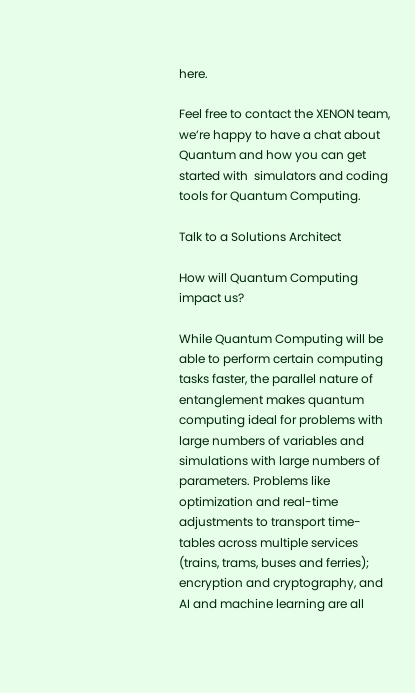here.

Feel free to contact the XENON team, we’re happy to have a chat about Quantum and how you can get started with  simulators and coding tools for Quantum Computing.

Talk to a Solutions Architect

How will Quantum Computing impact us?

While Quantum Computing will be able to perform certain computing tasks faster, the parallel nature of entanglement makes quantum computing ideal for problems with large numbers of variables and simulations with large numbers of parameters. Problems like optimization and real-time adjustments to transport time-tables across multiple services (trains, trams, buses and ferries); encryption and cryptography, and AI and machine learning are all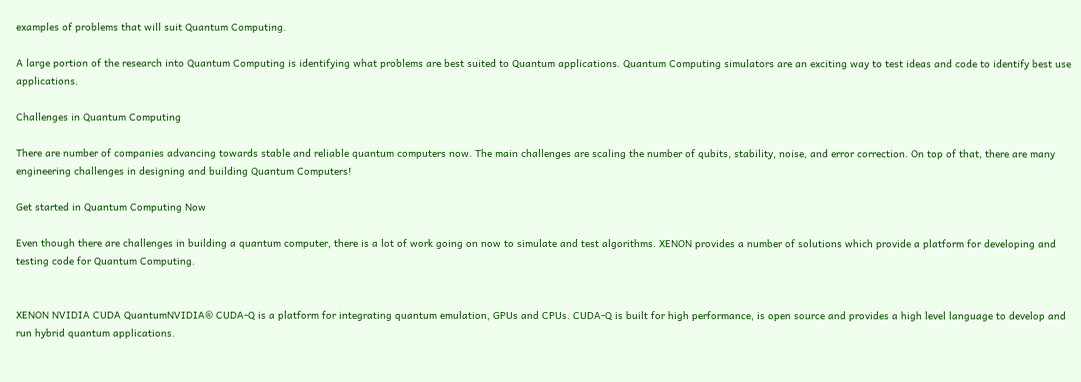examples of problems that will suit Quantum Computing.

A large portion of the research into Quantum Computing is identifying what problems are best suited to Quantum applications. Quantum Computing simulators are an exciting way to test ideas and code to identify best use applications.

Challenges in Quantum Computing

There are number of companies advancing towards stable and reliable quantum computers now. The main challenges are scaling the number of qubits, stability, noise, and error correction. On top of that, there are many engineering challenges in designing and building Quantum Computers!

Get started in Quantum Computing Now

Even though there are challenges in building a quantum computer, there is a lot of work going on now to simulate and test algorithms. XENON provides a number of solutions which provide a platform for developing and testing code for Quantum Computing.


XENON NVIDIA CUDA QuantumNVIDIA® CUDA-Q is a platform for integrating quantum emulation, GPUs and CPUs. CUDA-Q is built for high performance, is open source and provides a high level language to develop and run hybrid quantum applications.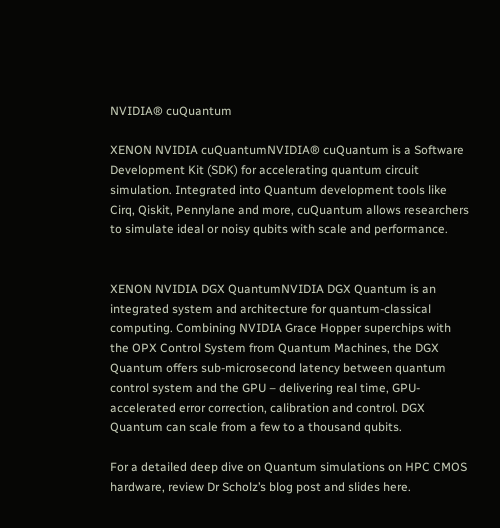NVIDIA® cuQuantum

XENON NVIDIA cuQuantumNVIDIA® cuQuantum is a Software Development Kit (SDK) for accelerating quantum circuit simulation. Integrated into Quantum development tools like Cirq, Qiskit, Pennylane and more, cuQuantum allows researchers to simulate ideal or noisy qubits with scale and performance.


XENON NVIDIA DGX QuantumNVIDIA DGX Quantum is an integrated system and architecture for quantum-classical computing. Combining NVIDIA Grace Hopper superchips with the OPX Control System from Quantum Machines, the DGX Quantum offers sub-microsecond latency between quantum control system and the GPU – delivering real time, GPU-accelerated error correction, calibration and control. DGX Quantum can scale from a few to a thousand qubits.

For a detailed deep dive on Quantum simulations on HPC CMOS hardware, review Dr Scholz’s blog post and slides here.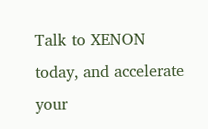Talk to XENON today, and accelerate your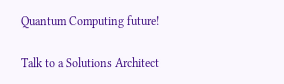Quantum Computing future!

Talk to a Solutions Architect